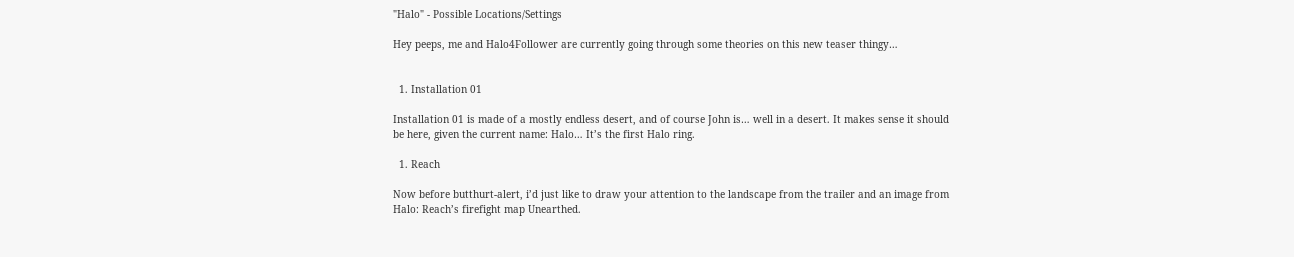"Halo" - Possible Locations/Settings

Hey peeps, me and Halo4Follower are currently going through some theories on this new teaser thingy…


  1. Installation 01

Installation 01 is made of a mostly endless desert, and of course John is… well in a desert. It makes sense it should be here, given the current name: Halo… It’s the first Halo ring.

  1. Reach

Now before butthurt-alert, i’d just like to draw your attention to the landscape from the trailer and an image from Halo: Reach’s firefight map Unearthed.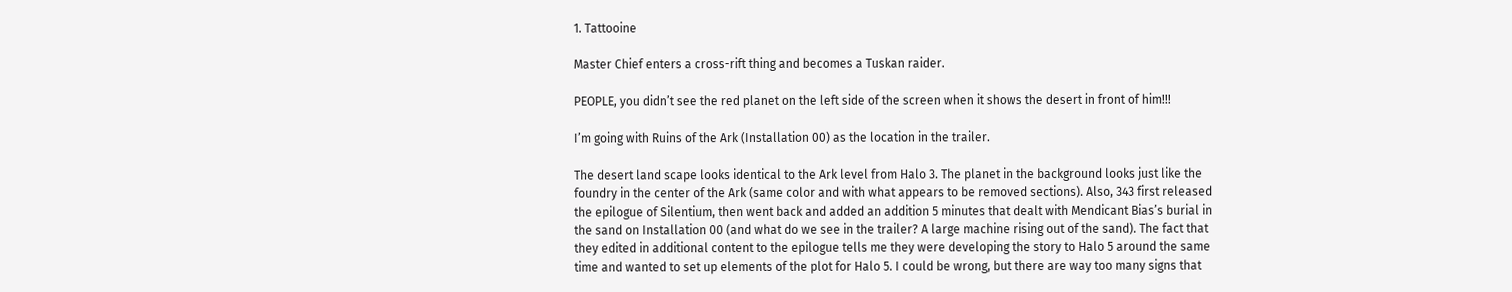1. Tattooine

Master Chief enters a cross-rift thing and becomes a Tuskan raider.

PEOPLE, you didn’t see the red planet on the left side of the screen when it shows the desert in front of him!!!

I’m going with Ruins of the Ark (Installation 00) as the location in the trailer.

The desert land scape looks identical to the Ark level from Halo 3. The planet in the background looks just like the foundry in the center of the Ark (same color and with what appears to be removed sections). Also, 343 first released the epilogue of Silentium, then went back and added an addition 5 minutes that dealt with Mendicant Bias’s burial in the sand on Installation 00 (and what do we see in the trailer? A large machine rising out of the sand). The fact that they edited in additional content to the epilogue tells me they were developing the story to Halo 5 around the same time and wanted to set up elements of the plot for Halo 5. I could be wrong, but there are way too many signs that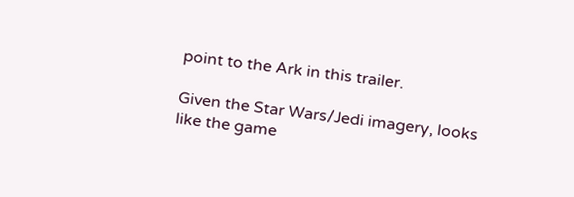point to the Ark in this trailer.

Given the Star Wars/Jedi imagery, looks like the game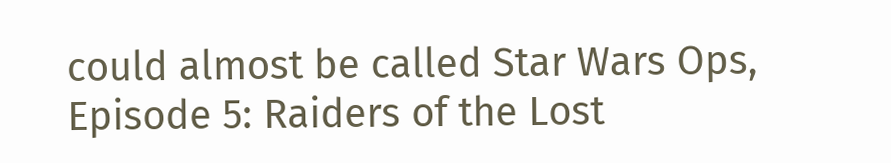could almost be called Star Wars Ops, Episode 5: Raiders of the Lost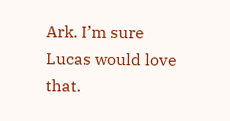Ark. I’m sure Lucas would love that.